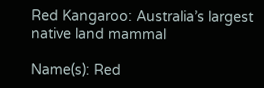Red Kangaroo: Australia’s largest native land mammal

Name(s): Red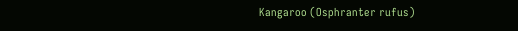Kangaroo (Osphranter rufus)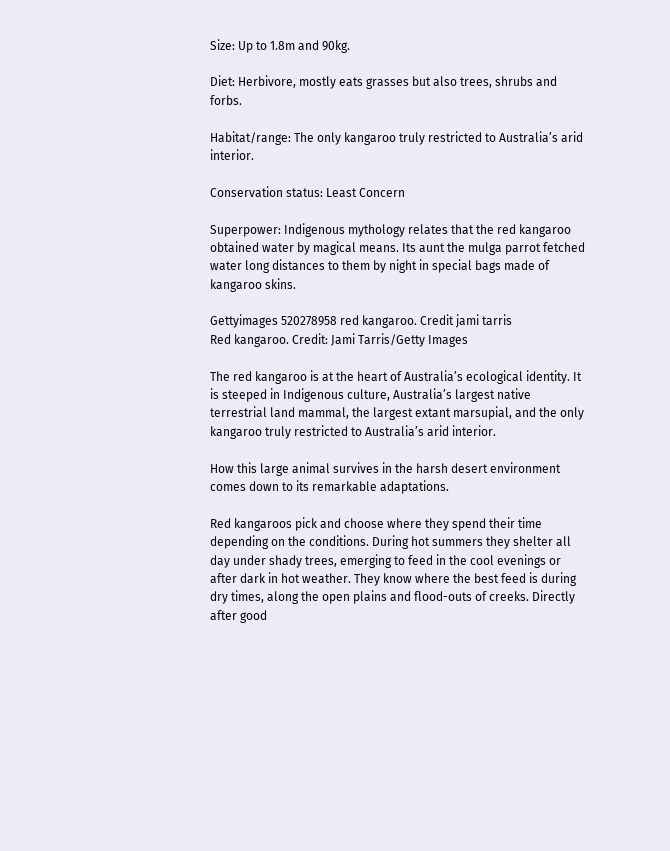Size: Up to 1.8m and 90kg.

Diet: Herbivore, mostly eats grasses but also trees, shrubs and forbs.

Habitat/range: The only kangaroo truly restricted to Australia’s arid interior.

Conservation status: Least Concern

Superpower: Indigenous mythology relates that the red kangaroo obtained water by magical means. Its aunt the mulga parrot fetched water long distances to them by night in special bags made of kangaroo skins.

Gettyimages 520278958 red kangaroo. Credit jami tarris
Red kangaroo. Credit: Jami Tarris/Getty Images

The red kangaroo is at the heart of Australia’s ecological identity. It is steeped in Indigenous culture, Australia’s largest native terrestrial land mammal, the largest extant marsupial, and the only kangaroo truly restricted to Australia’s arid interior.

How this large animal survives in the harsh desert environment comes down to its remarkable adaptations.

Red kangaroos pick and choose where they spend their time depending on the conditions. During hot summers they shelter all day under shady trees, emerging to feed in the cool evenings or after dark in hot weather. They know where the best feed is during dry times, along the open plains and flood-outs of creeks. Directly after good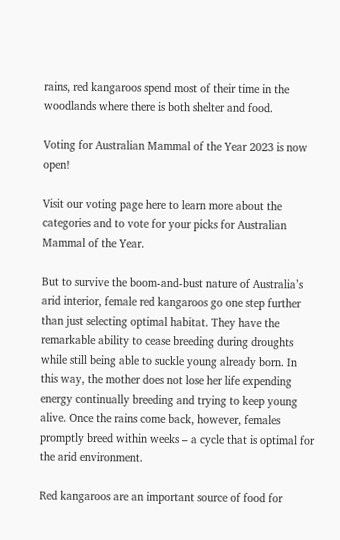rains, red kangaroos spend most of their time in the woodlands where there is both shelter and food.

Voting for Australian Mammal of the Year 2023 is now open!

Visit our voting page here to learn more about the categories and to vote for your picks for Australian Mammal of the Year.

But to survive the boom-and-bust nature of Australia’s arid interior, female red kangaroos go one step further than just selecting optimal habitat. They have the remarkable ability to cease breeding during droughts while still being able to suckle young already born. In this way, the mother does not lose her life expending energy continually breeding and trying to keep young alive. Once the rains come back, however, females promptly breed within weeks – a cycle that is optimal for the arid environment.

Red kangaroos are an important source of food for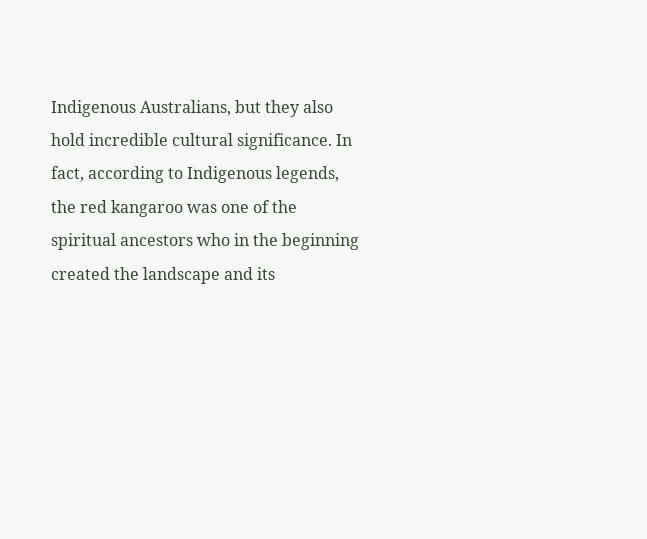Indigenous Australians, but they also hold incredible cultural significance. In fact, according to Indigenous legends, the red kangaroo was one of the spiritual ancestors who in the beginning created the landscape and its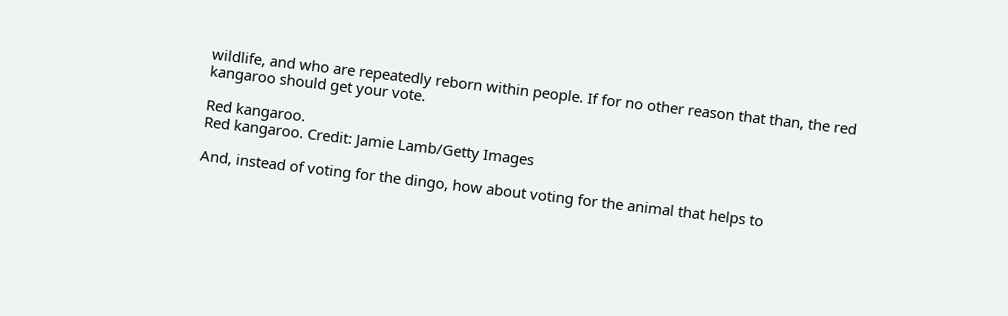wildlife, and who are repeatedly reborn within people. If for no other reason that than, the red kangaroo should get your vote.

Red kangaroo.
Red kangaroo. Credit: Jamie Lamb/Getty Images

And, instead of voting for the dingo, how about voting for the animal that helps to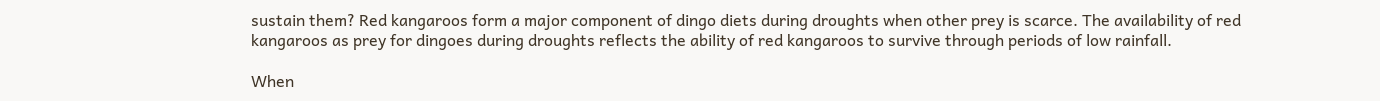sustain them? Red kangaroos form a major component of dingo diets during droughts when other prey is scarce. The availability of red kangaroos as prey for dingoes during droughts reflects the ability of red kangaroos to survive through periods of low rainfall.

When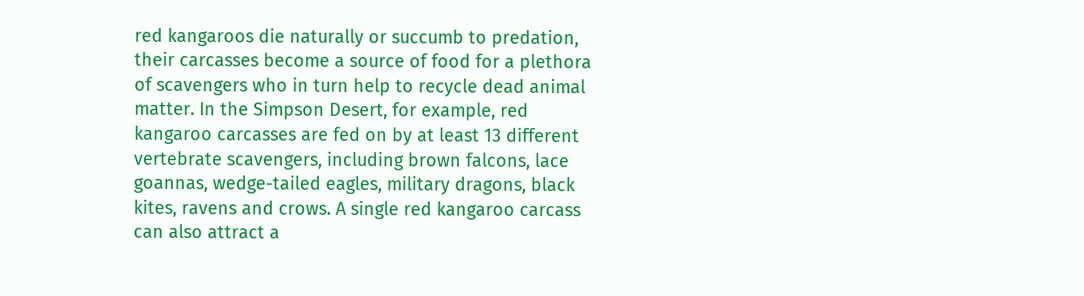red kangaroos die naturally or succumb to predation, their carcasses become a source of food for a plethora of scavengers who in turn help to recycle dead animal matter. In the Simpson Desert, for example, red kangaroo carcasses are fed on by at least 13 different vertebrate scavengers, including brown falcons, lace goannas, wedge-tailed eagles, military dragons, black kites, ravens and crows. A single red kangaroo carcass can also attract a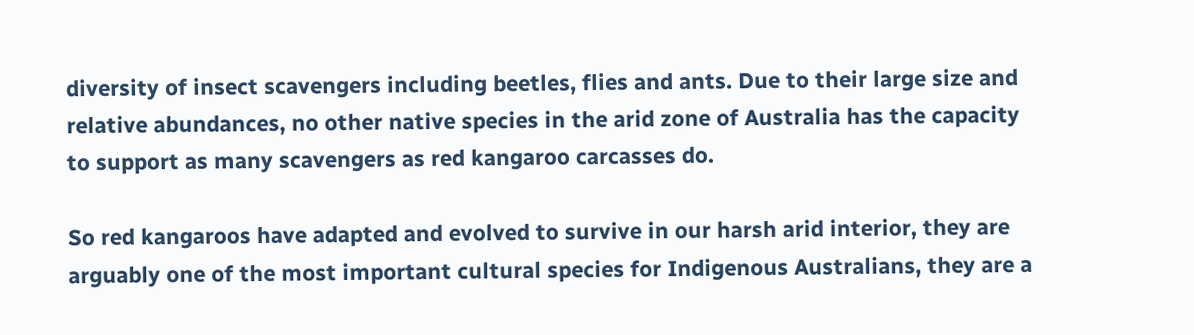diversity of insect scavengers including beetles, flies and ants. Due to their large size and relative abundances, no other native species in the arid zone of Australia has the capacity to support as many scavengers as red kangaroo carcasses do.

So red kangaroos have adapted and evolved to survive in our harsh arid interior, they are arguably one of the most important cultural species for Indigenous Australians, they are a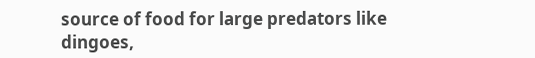source of food for large predators like dingoes,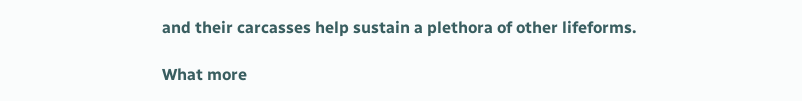and their carcasses help sustain a plethora of other lifeforms.

What more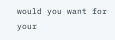would you want for your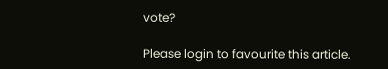vote?

Please login to favourite this article.